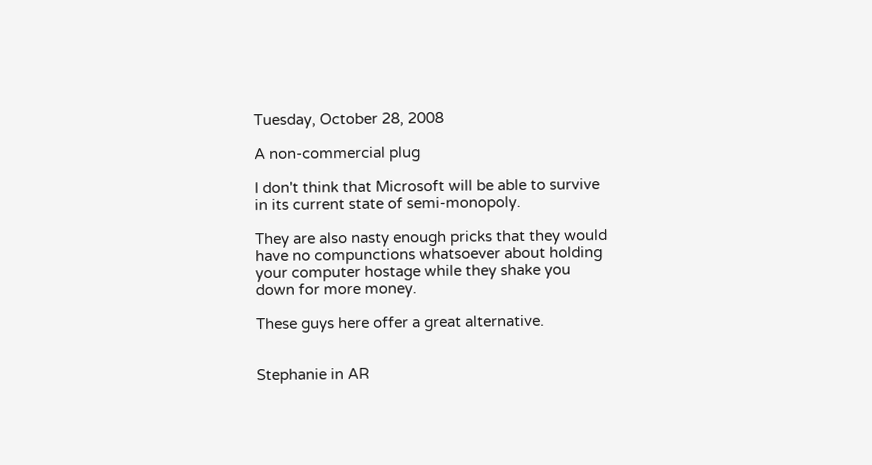Tuesday, October 28, 2008

A non-commercial plug

I don't think that Microsoft will be able to survive in its current state of semi-monopoly.

They are also nasty enough pricks that they would have no compunctions whatsoever about holding your computer hostage while they shake you down for more money.

These guys here offer a great alternative.


Stephanie in AR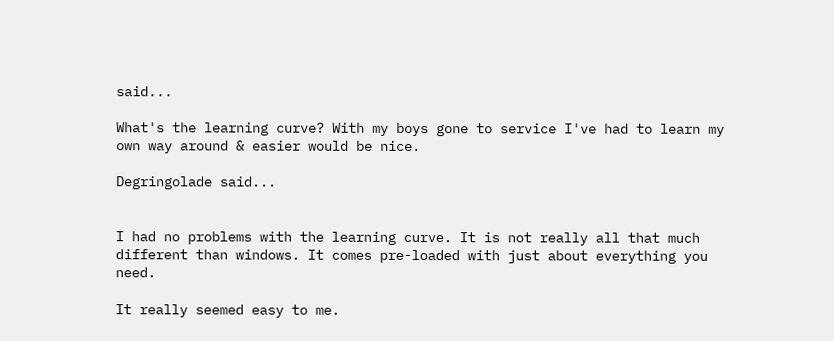said...

What's the learning curve? With my boys gone to service I've had to learn my own way around & easier would be nice.

Degringolade said...


I had no problems with the learning curve. It is not really all that much different than windows. It comes pre-loaded with just about everything you need.

It really seemed easy to me.